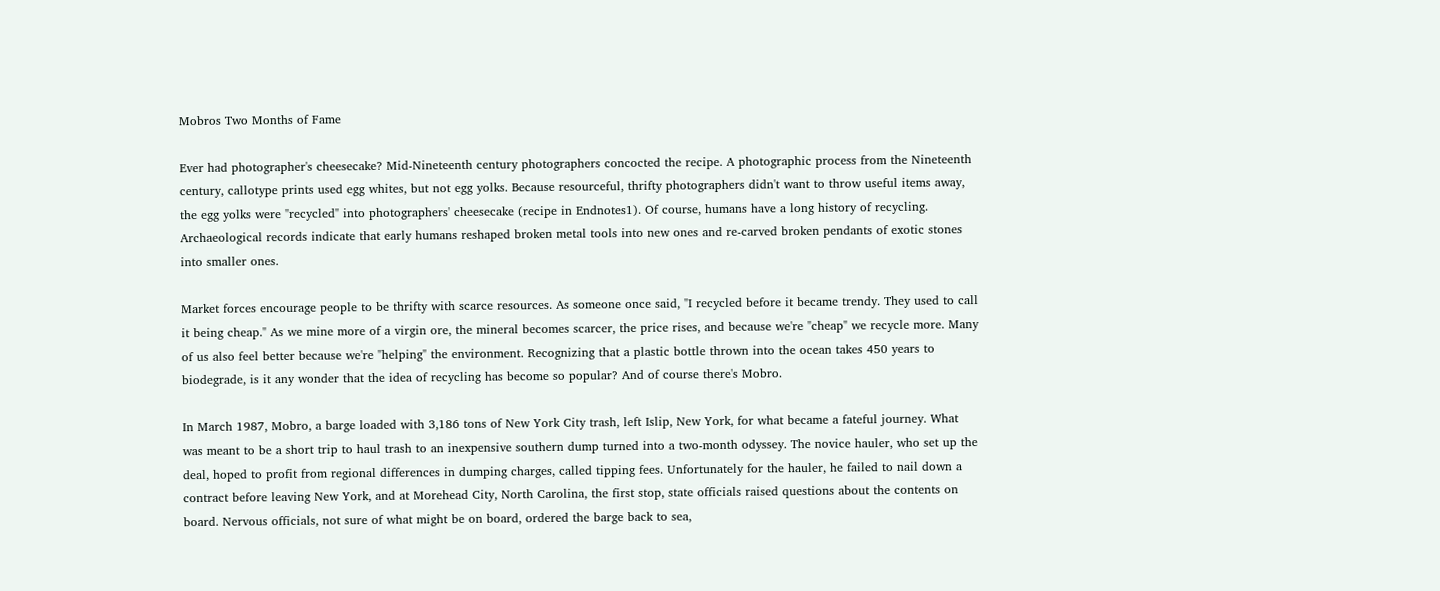Mobros Two Months of Fame

Ever had photographer's cheesecake? Mid-Nineteenth century photographers concocted the recipe. A photographic process from the Nineteenth century, callotype prints used egg whites, but not egg yolks. Because resourceful, thrifty photographers didn't want to throw useful items away, the egg yolks were "recycled" into photographers' cheesecake (recipe in Endnotes1). Of course, humans have a long history of recycling. Archaeological records indicate that early humans reshaped broken metal tools into new ones and re-carved broken pendants of exotic stones into smaller ones.

Market forces encourage people to be thrifty with scarce resources. As someone once said, "I recycled before it became trendy. They used to call it being cheap." As we mine more of a virgin ore, the mineral becomes scarcer, the price rises, and because we're "cheap" we recycle more. Many of us also feel better because we're "helping" the environment. Recognizing that a plastic bottle thrown into the ocean takes 450 years to biodegrade, is it any wonder that the idea of recycling has become so popular? And of course there's Mobro.

In March 1987, Mobro, a barge loaded with 3,186 tons of New York City trash, left Islip, New York, for what became a fateful journey. What was meant to be a short trip to haul trash to an inexpensive southern dump turned into a two-month odyssey. The novice hauler, who set up the deal, hoped to profit from regional differences in dumping charges, called tipping fees. Unfortunately for the hauler, he failed to nail down a contract before leaving New York, and at Morehead City, North Carolina, the first stop, state officials raised questions about the contents on board. Nervous officials, not sure of what might be on board, ordered the barge back to sea,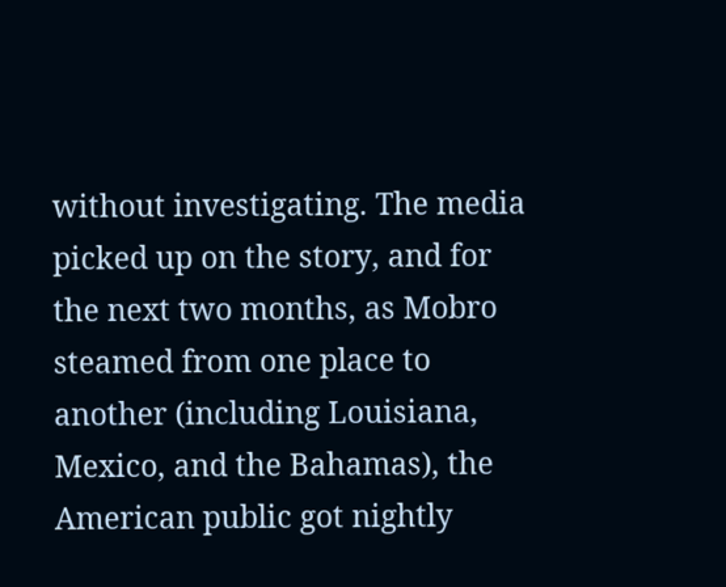without investigating. The media picked up on the story, and for the next two months, as Mobro steamed from one place to another (including Louisiana, Mexico, and the Bahamas), the American public got nightly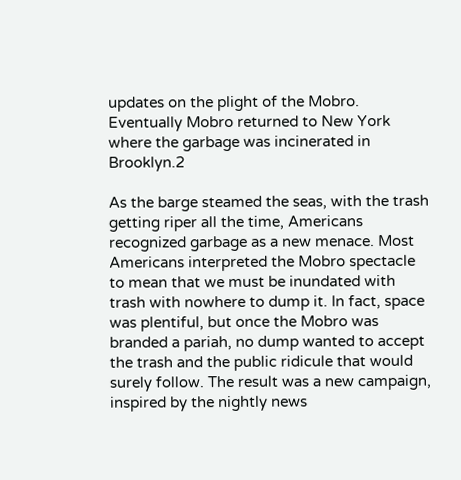updates on the plight of the Mobro. Eventually Mobro returned to New York where the garbage was incinerated in Brooklyn.2

As the barge steamed the seas, with the trash getting riper all the time, Americans recognized garbage as a new menace. Most Americans interpreted the Mobro spectacle to mean that we must be inundated with trash with nowhere to dump it. In fact, space was plentiful, but once the Mobro was branded a pariah, no dump wanted to accept the trash and the public ridicule that would surely follow. The result was a new campaign, inspired by the nightly news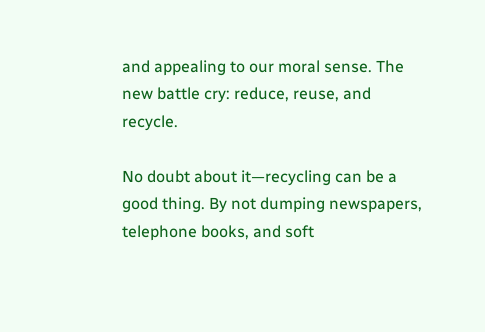and appealing to our moral sense. The new battle cry: reduce, reuse, and recycle.

No doubt about it—recycling can be a good thing. By not dumping newspapers, telephone books, and soft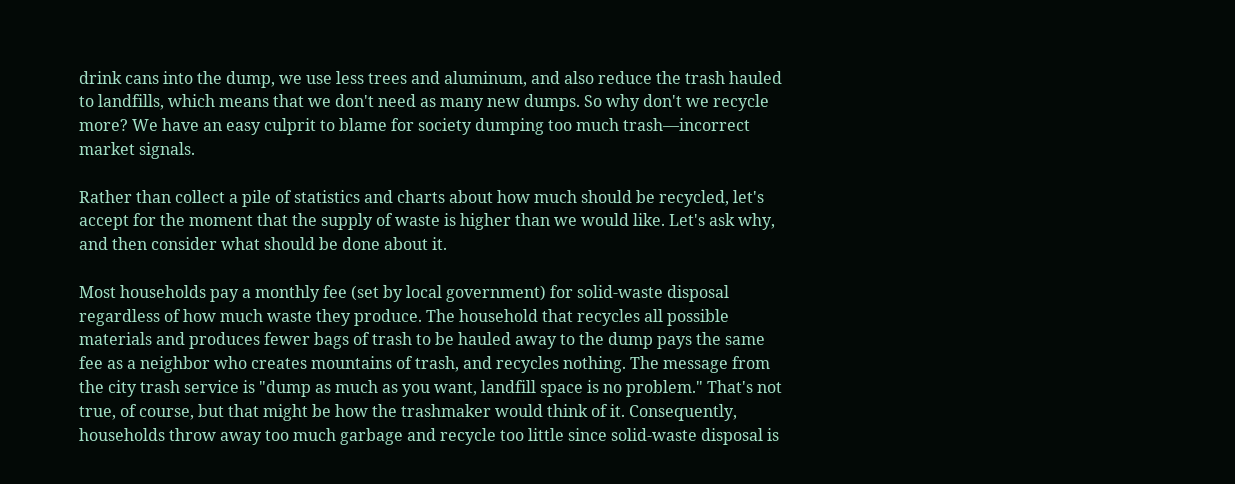drink cans into the dump, we use less trees and aluminum, and also reduce the trash hauled to landfills, which means that we don't need as many new dumps. So why don't we recycle more? We have an easy culprit to blame for society dumping too much trash—incorrect market signals.

Rather than collect a pile of statistics and charts about how much should be recycled, let's accept for the moment that the supply of waste is higher than we would like. Let's ask why, and then consider what should be done about it.

Most households pay a monthly fee (set by local government) for solid-waste disposal regardless of how much waste they produce. The household that recycles all possible materials and produces fewer bags of trash to be hauled away to the dump pays the same fee as a neighbor who creates mountains of trash, and recycles nothing. The message from the city trash service is "dump as much as you want, landfill space is no problem." That's not true, of course, but that might be how the trashmaker would think of it. Consequently, households throw away too much garbage and recycle too little since solid-waste disposal is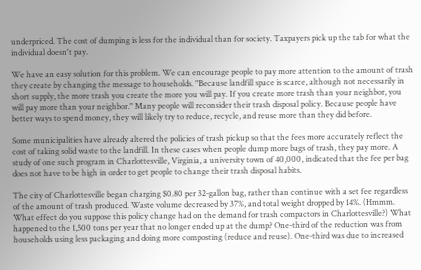underpriced. The cost of dumping is less for the individual than for society. Taxpayers pick up the tab for what the individual doesn't pay.

We have an easy solution for this problem. We can encourage people to pay more attention to the amount of trash they create by changing the message to households. "Because landfill space is scarce, although not necessarily in short supply, the more trash you create the more you will pay. If you create more trash than your neighbor, you will pay more than your neighbor." Many people will reconsider their trash disposal policy. Because people have better ways to spend money, they will likely try to reduce, recycle, and reuse more than they did before.

Some municipalities have already altered the policies of trash pickup so that the fees more accurately reflect the cost of taking solid waste to the landfill. In these cases when people dump more bags of trash, they pay more. A study of one such program in Charlottesville, Virginia, a university town of 40,000, indicated that the fee per bag does not have to be high in order to get people to change their trash disposal habits.

The city of Charlottesville began charging $0.80 per 32-gallon bag, rather than continue with a set fee regardless of the amount of trash produced. Waste volume decreased by 37%, and total weight dropped by 14%. (Hmmm. What effect do you suppose this policy change had on the demand for trash compactors in Charlottesville?) What happened to the 1,500 tons per year that no longer ended up at the dump? One-third of the reduction was from households using less packaging and doing more composting (reduce and reuse). One-third was due to increased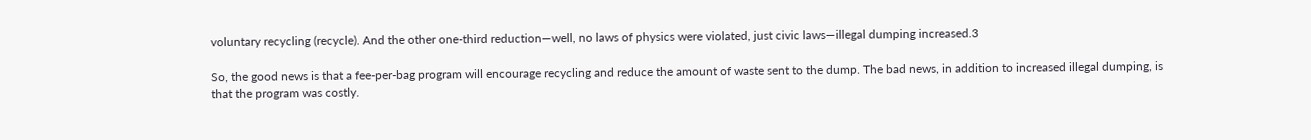voluntary recycling (recycle). And the other one-third reduction—well, no laws of physics were violated, just civic laws—illegal dumping increased.3

So, the good news is that a fee-per-bag program will encourage recycling and reduce the amount of waste sent to the dump. The bad news, in addition to increased illegal dumping, is that the program was costly.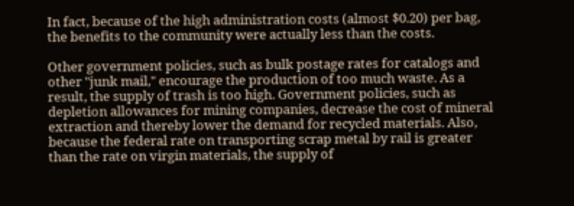In fact, because of the high administration costs (almost $0.20) per bag, the benefits to the community were actually less than the costs.

Other government policies, such as bulk postage rates for catalogs and other "junk mail," encourage the production of too much waste. As a result, the supply of trash is too high. Government policies, such as depletion allowances for mining companies, decrease the cost of mineral extraction and thereby lower the demand for recycled materials. Also, because the federal rate on transporting scrap metal by rail is greater than the rate on virgin materials, the supply of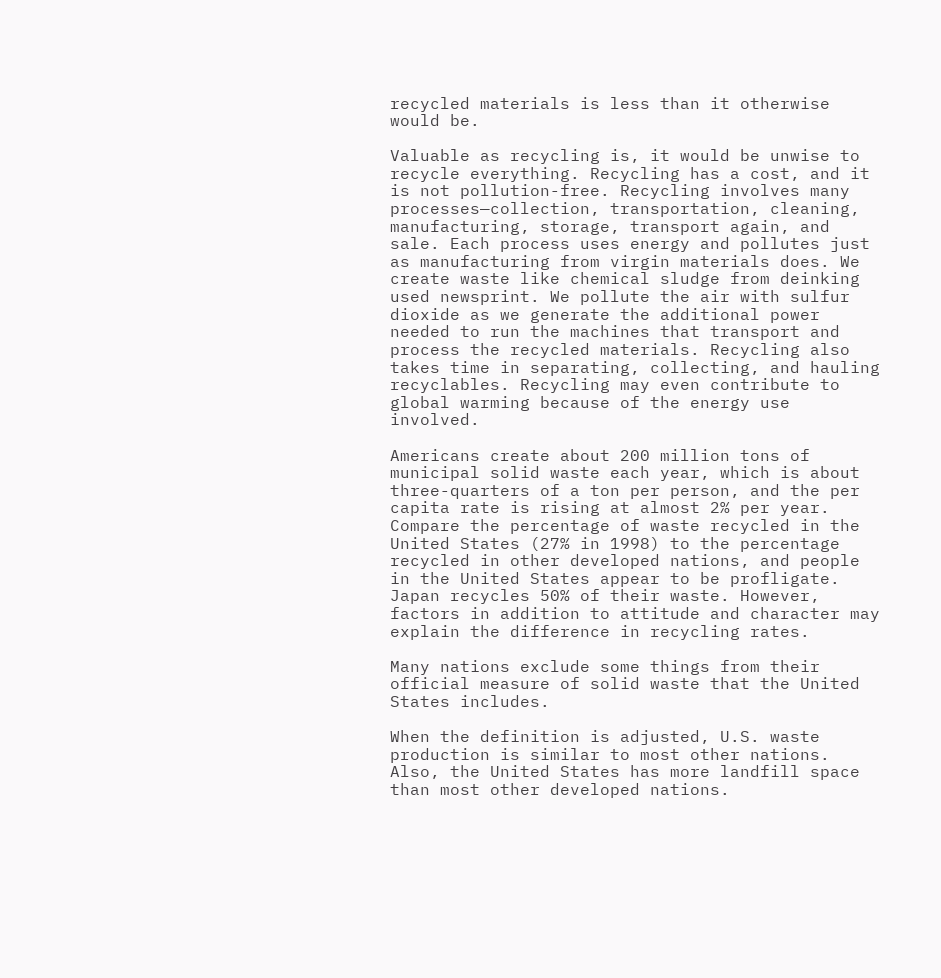recycled materials is less than it otherwise would be.

Valuable as recycling is, it would be unwise to recycle everything. Recycling has a cost, and it is not pollution-free. Recycling involves many processes—collection, transportation, cleaning, manufacturing, storage, transport again, and sale. Each process uses energy and pollutes just as manufacturing from virgin materials does. We create waste like chemical sludge from deinking used newsprint. We pollute the air with sulfur dioxide as we generate the additional power needed to run the machines that transport and process the recycled materials. Recycling also takes time in separating, collecting, and hauling recyclables. Recycling may even contribute to global warming because of the energy use involved.

Americans create about 200 million tons of municipal solid waste each year, which is about three-quarters of a ton per person, and the per capita rate is rising at almost 2% per year. Compare the percentage of waste recycled in the United States (27% in 1998) to the percentage recycled in other developed nations, and people in the United States appear to be profligate. Japan recycles 50% of their waste. However, factors in addition to attitude and character may explain the difference in recycling rates.

Many nations exclude some things from their official measure of solid waste that the United States includes.

When the definition is adjusted, U.S. waste production is similar to most other nations. Also, the United States has more landfill space than most other developed nations.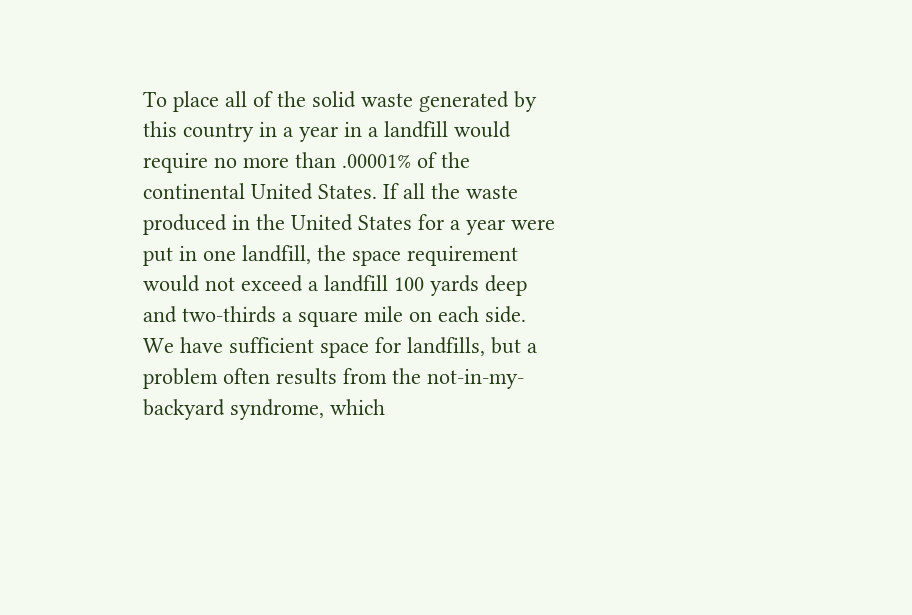To place all of the solid waste generated by this country in a year in a landfill would require no more than .00001% of the continental United States. If all the waste produced in the United States for a year were put in one landfill, the space requirement would not exceed a landfill 100 yards deep and two-thirds a square mile on each side. We have sufficient space for landfills, but a problem often results from the not-in-my-backyard syndrome, which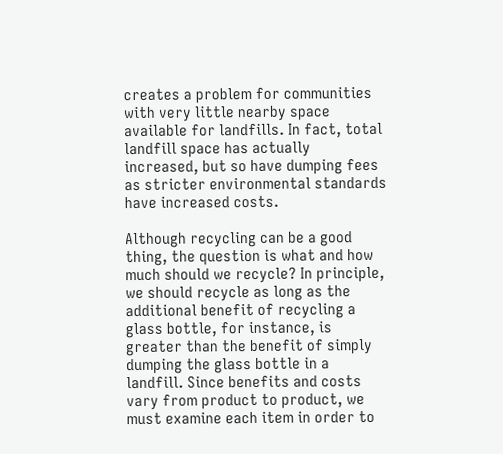creates a problem for communities with very little nearby space available for landfills. In fact, total landfill space has actually increased, but so have dumping fees as stricter environmental standards have increased costs.

Although recycling can be a good thing, the question is what and how much should we recycle? In principle, we should recycle as long as the additional benefit of recycling a glass bottle, for instance, is greater than the benefit of simply dumping the glass bottle in a landfill. Since benefits and costs vary from product to product, we must examine each item in order to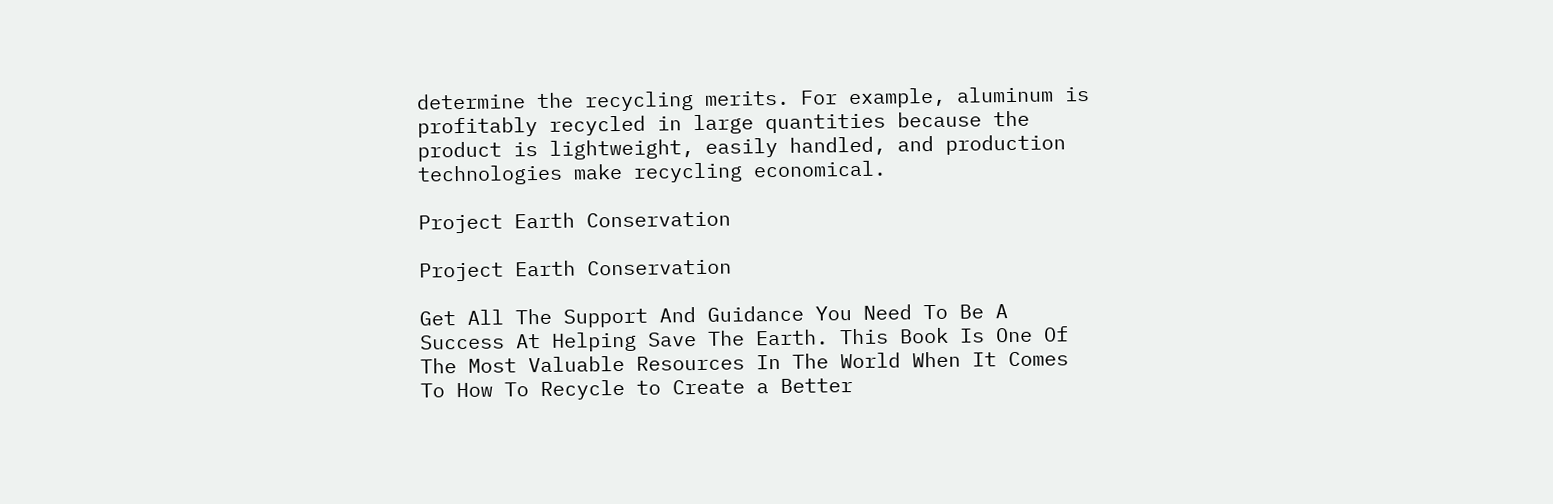determine the recycling merits. For example, aluminum is profitably recycled in large quantities because the product is lightweight, easily handled, and production technologies make recycling economical.

Project Earth Conservation

Project Earth Conservation

Get All The Support And Guidance You Need To Be A Success At Helping Save The Earth. This Book Is One Of The Most Valuable Resources In The World When It Comes To How To Recycle to Create a Better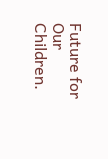Future for Our Children.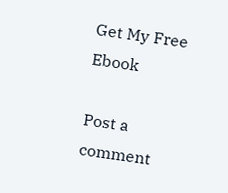Get My Free Ebook

Post a comment